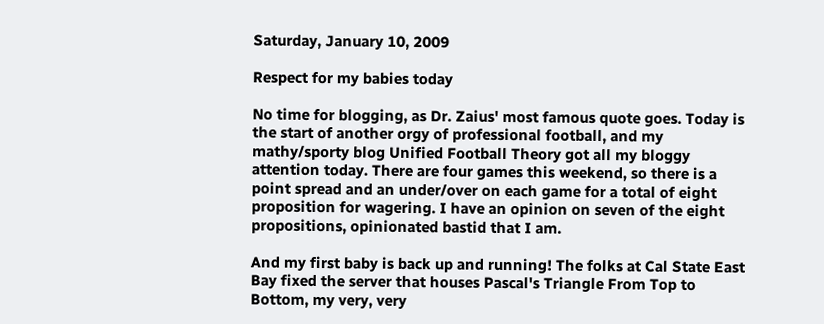Saturday, January 10, 2009

Respect for my babies today

No time for blogging, as Dr. Zaius' most famous quote goes. Today is the start of another orgy of professional football, and my mathy/sporty blog Unified Football Theory got all my bloggy attention today. There are four games this weekend, so there is a point spread and an under/over on each game for a total of eight proposition for wagering. I have an opinion on seven of the eight propositions, opinionated bastid that I am.

And my first baby is back up and running! The folks at Cal State East Bay fixed the server that houses Pascal's Triangle From Top to Bottom, my very, very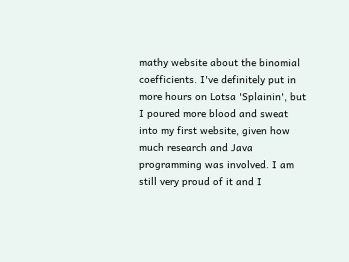mathy website about the binomial coefficients. I've definitely put in more hours on Lotsa 'Splainin', but I poured more blood and sweat into my first website, given how much research and Java programming was involved. I am still very proud of it and I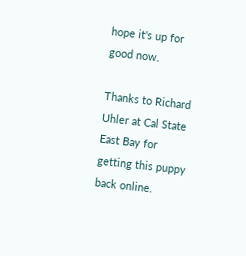hope it's up for good now.

Thanks to Richard Uhler at Cal State East Bay for getting this puppy back online.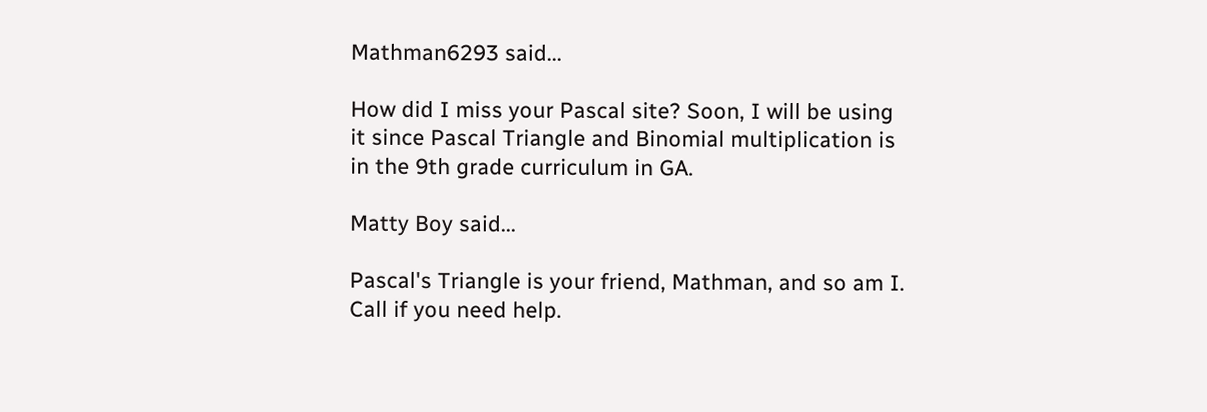Mathman6293 said...

How did I miss your Pascal site? Soon, I will be using it since Pascal Triangle and Binomial multiplication is in the 9th grade curriculum in GA.

Matty Boy said...

Pascal's Triangle is your friend, Mathman, and so am I. Call if you need help.